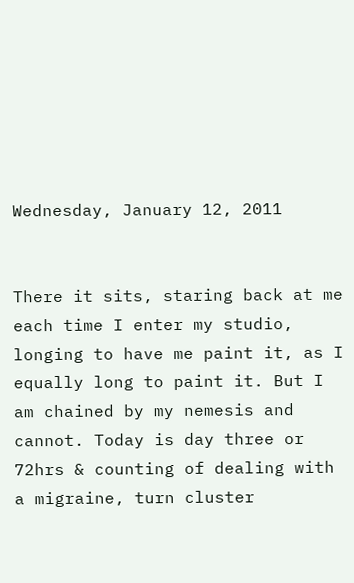Wednesday, January 12, 2011


There it sits, staring back at me each time I enter my studio, longing to have me paint it, as I equally long to paint it. But I am chained by my nemesis and cannot. Today is day three or 72hrs & counting of dealing with a migraine, turn cluster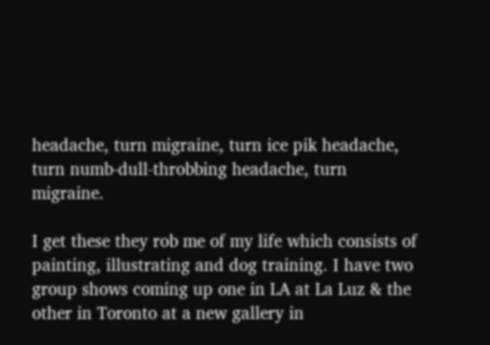headache, turn migraine, turn ice pik headache, turn numb-dull-throbbing headache, turn migraine.

I get these they rob me of my life which consists of painting, illustrating and dog training. I have two group shows coming up one in LA at La Luz & the other in Toronto at a new gallery in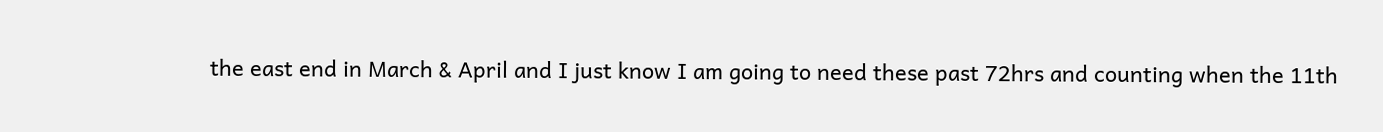the east end in March & April and I just know I am going to need these past 72hrs and counting when the 11th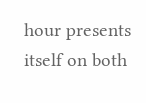hour presents itself on both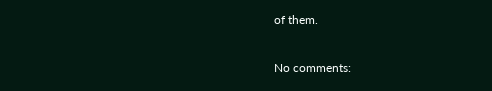of them.

No comments: